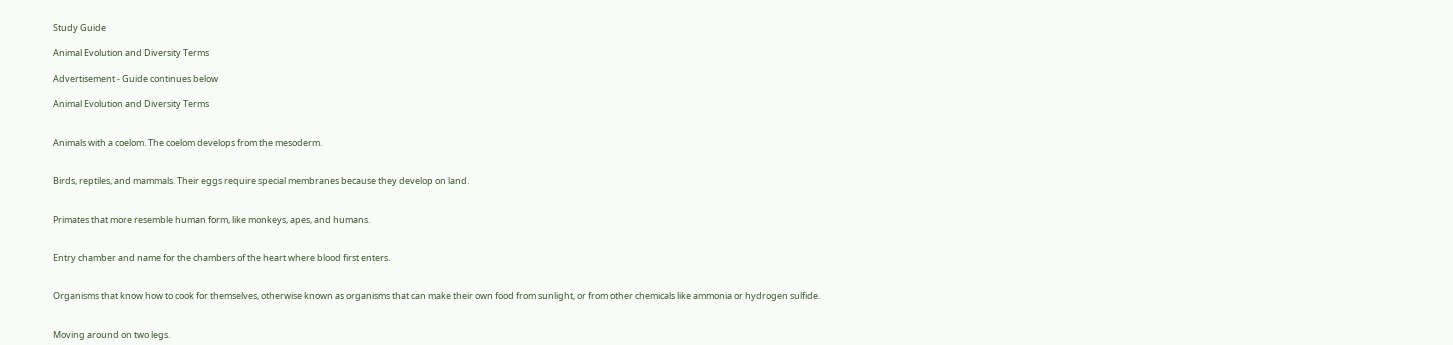Study Guide

Animal Evolution and Diversity Terms

Advertisement - Guide continues below

Animal Evolution and Diversity Terms


Animals with a coelom. The coelom develops from the mesoderm.


Birds, reptiles, and mammals. Their eggs require special membranes because they develop on land.


Primates that more resemble human form, like monkeys, apes, and humans.


Entry chamber and name for the chambers of the heart where blood first enters.


Organisms that know how to cook for themselves, otherwise known as organisms that can make their own food from sunlight, or from other chemicals like ammonia or hydrogen sulfide.


Moving around on two legs.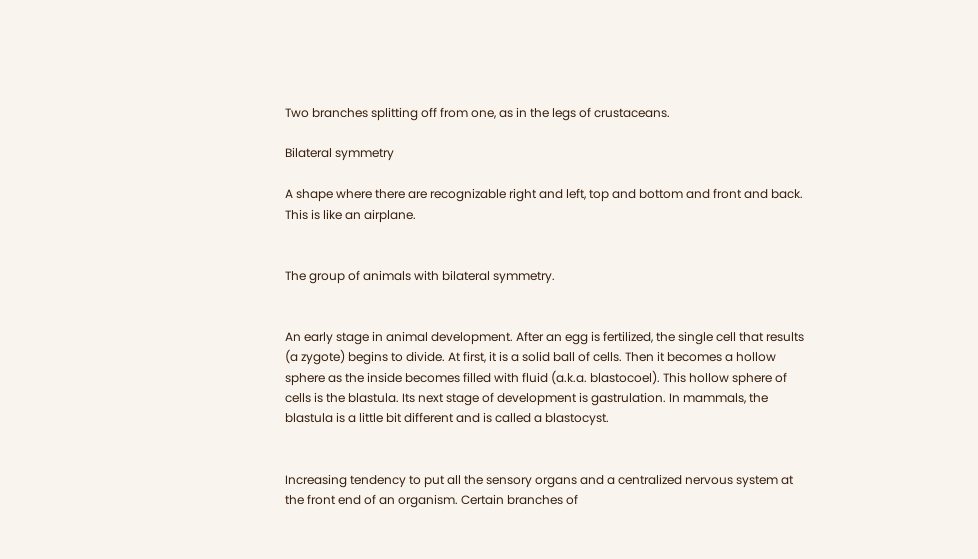Two branches splitting off from one, as in the legs of crustaceans.

Bilateral symmetry

A shape where there are recognizable right and left, top and bottom and front and back. This is like an airplane.


The group of animals with bilateral symmetry.


An early stage in animal development. After an egg is fertilized, the single cell that results (a zygote) begins to divide. At first, it is a solid ball of cells. Then it becomes a hollow sphere as the inside becomes filled with fluid (a.k.a. blastocoel). This hollow sphere of cells is the blastula. Its next stage of development is gastrulation. In mammals, the blastula is a little bit different and is called a blastocyst.


Increasing tendency to put all the sensory organs and a centralized nervous system at the front end of an organism. Certain branches of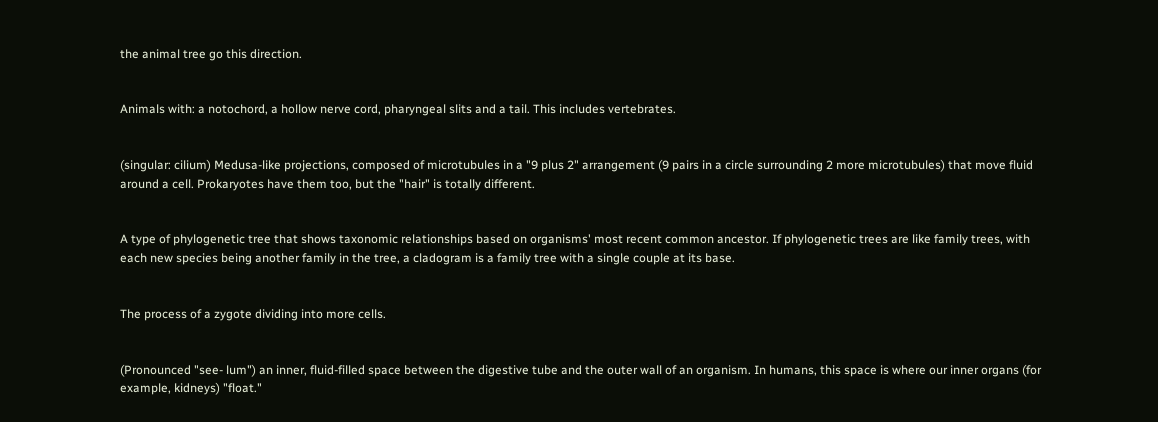the animal tree go this direction.


Animals with: a notochord, a hollow nerve cord, pharyngeal slits and a tail. This includes vertebrates.


(singular: cilium) Medusa-like projections, composed of microtubules in a "9 plus 2" arrangement (9 pairs in a circle surrounding 2 more microtubules) that move fluid around a cell. Prokaryotes have them too, but the "hair" is totally different.


A type of phylogenetic tree that shows taxonomic relationships based on organisms' most recent common ancestor. If phylogenetic trees are like family trees, with each new species being another family in the tree, a cladogram is a family tree with a single couple at its base.


The process of a zygote dividing into more cells.


(Pronounced "see- lum") an inner, fluid-filled space between the digestive tube and the outer wall of an organism. In humans, this space is where our inner organs (for example, kidneys) "float."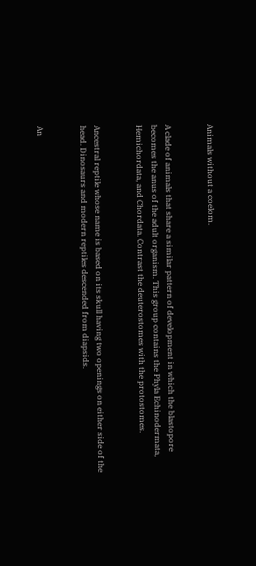Animals without a coelom.


A clade of animals that share a similar pattern of development in which the blastopore becomes the anus of the adult organism. This group contains the Phyla Echinodermata, Hemichordata, and Chordata. Contrast the deuterostomes with the protostomes.


Ancestral reptile whose name is based on its skull having two openings on either side of the head. Dinosaurs and modern reptiles descended from diapsids.


An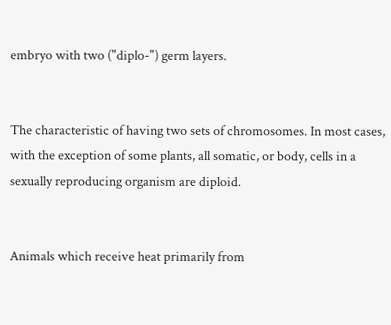embryo with two ("diplo-") germ layers.


The characteristic of having two sets of chromosomes. In most cases, with the exception of some plants, all somatic, or body, cells in a sexually reproducing organism are diploid.


Animals which receive heat primarily from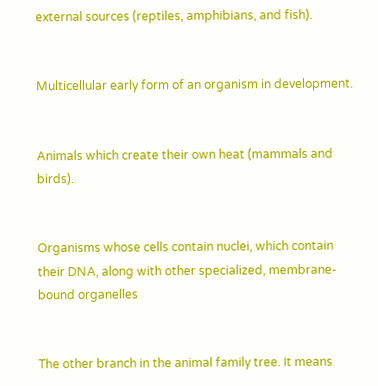external sources (reptiles, amphibians, and fish).


Multicellular early form of an organism in development.


Animals which create their own heat (mammals and birds).


Organisms whose cells contain nuclei, which contain their DNA, along with other specialized, membrane-bound organelles


The other branch in the animal family tree. It means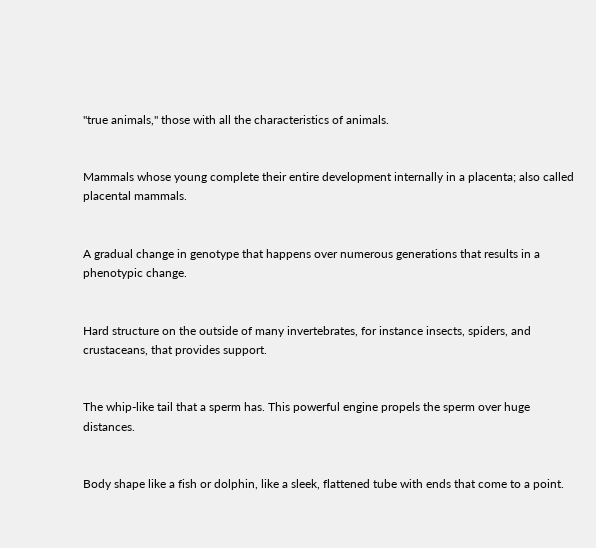"true animals," those with all the characteristics of animals.


Mammals whose young complete their entire development internally in a placenta; also called placental mammals.


A gradual change in genotype that happens over numerous generations that results in a phenotypic change.


Hard structure on the outside of many invertebrates, for instance insects, spiders, and crustaceans, that provides support.


The whip-like tail that a sperm has. This powerful engine propels the sperm over huge distances.


Body shape like a fish or dolphin, like a sleek, flattened tube with ends that come to a point.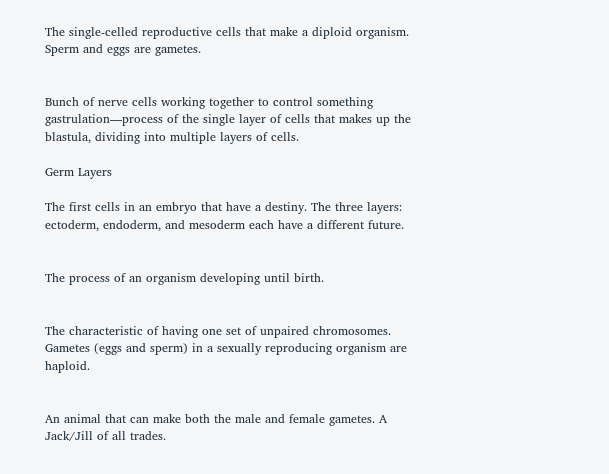The single-celled reproductive cells that make a diploid organism. Sperm and eggs are gametes.


Bunch of nerve cells working together to control something gastrulation—process of the single layer of cells that makes up the blastula, dividing into multiple layers of cells.

Germ Layers

The first cells in an embryo that have a destiny. The three layers: ectoderm, endoderm, and mesoderm each have a different future.


The process of an organism developing until birth.


The characteristic of having one set of unpaired chromosomes. Gametes (eggs and sperm) in a sexually reproducing organism are haploid.


An animal that can make both the male and female gametes. A Jack/Jill of all trades.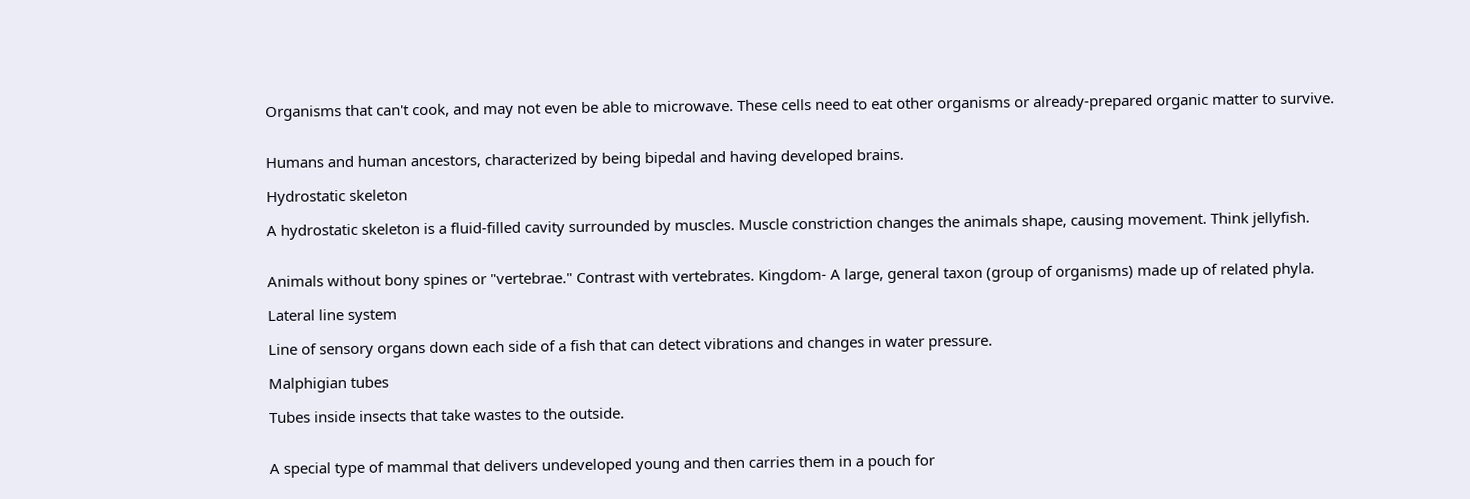Organisms that can't cook, and may not even be able to microwave. These cells need to eat other organisms or already-prepared organic matter to survive.


Humans and human ancestors, characterized by being bipedal and having developed brains.

Hydrostatic skeleton

A hydrostatic skeleton is a fluid-filled cavity surrounded by muscles. Muscle constriction changes the animals shape, causing movement. Think jellyfish.


Animals without bony spines or "vertebrae." Contrast with vertebrates. Kingdom- A large, general taxon (group of organisms) made up of related phyla.

Lateral line system

Line of sensory organs down each side of a fish that can detect vibrations and changes in water pressure.

Malphigian tubes

Tubes inside insects that take wastes to the outside.


A special type of mammal that delivers undeveloped young and then carries them in a pouch for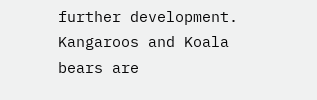further development. Kangaroos and Koala bears are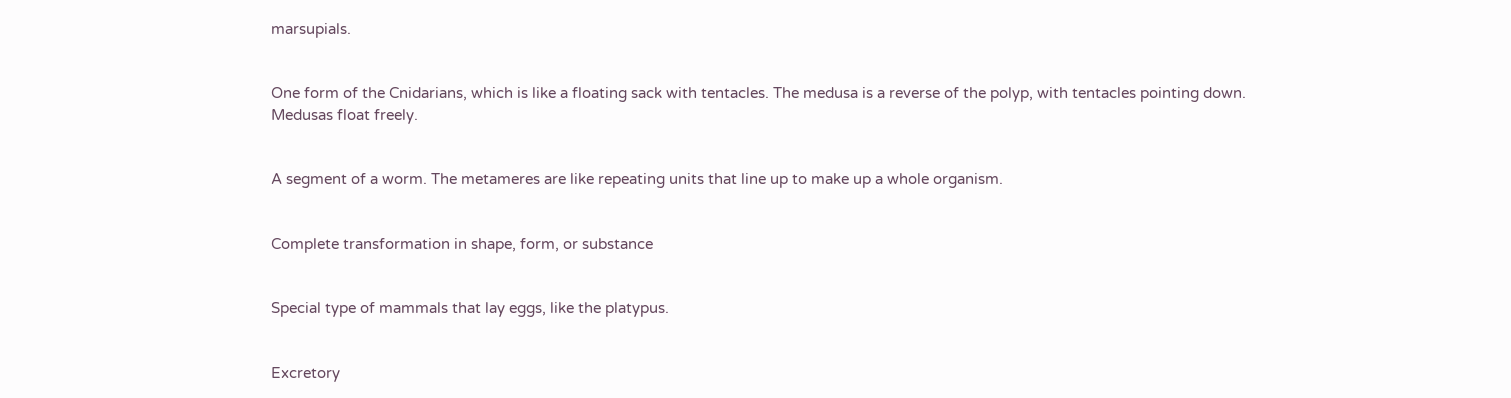marsupials.


One form of the Cnidarians, which is like a floating sack with tentacles. The medusa is a reverse of the polyp, with tentacles pointing down. Medusas float freely.


A segment of a worm. The metameres are like repeating units that line up to make up a whole organism.


Complete transformation in shape, form, or substance


Special type of mammals that lay eggs, like the platypus.


Excretory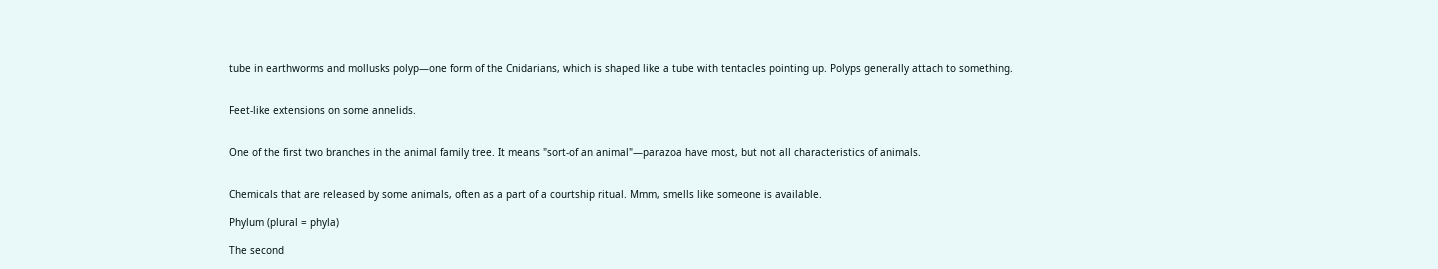tube in earthworms and mollusks polyp—one form of the Cnidarians, which is shaped like a tube with tentacles pointing up. Polyps generally attach to something.


Feet-like extensions on some annelids.


One of the first two branches in the animal family tree. It means "sort-of an animal"—parazoa have most, but not all characteristics of animals.


Chemicals that are released by some animals, often as a part of a courtship ritual. Mmm, smells like someone is available.

Phylum (plural = phyla)

The second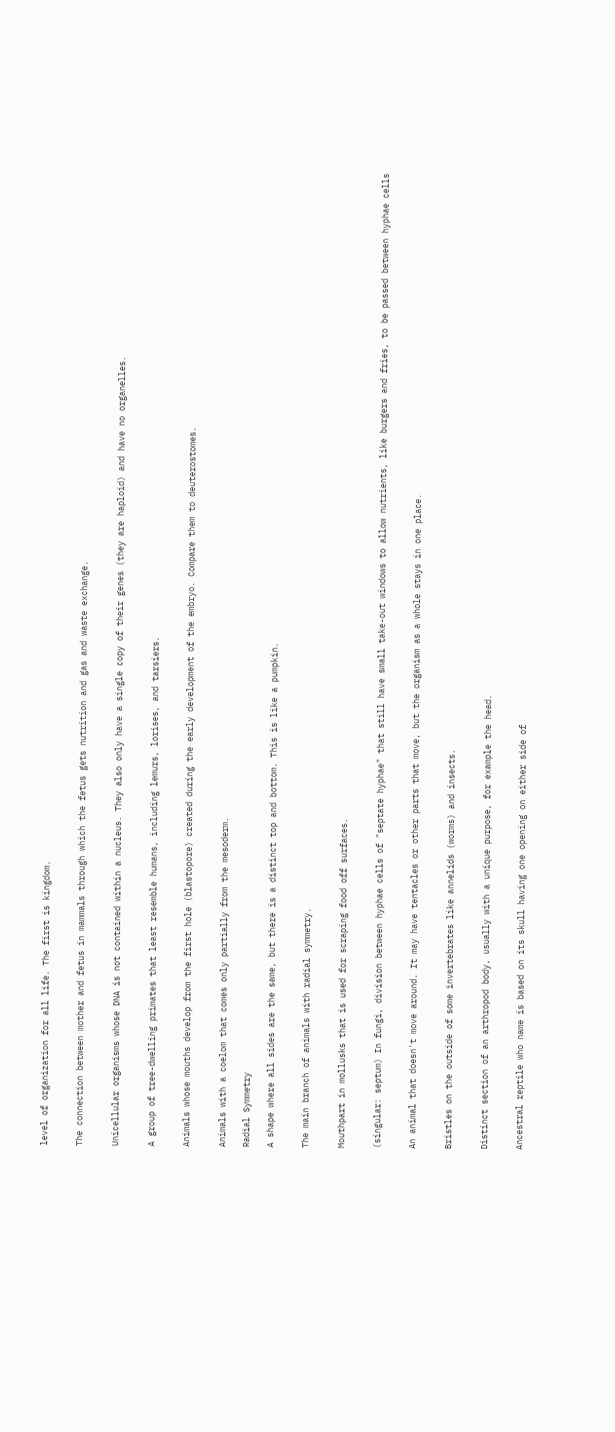level of organization for all life. The first is kingdom.


The connection between mother and fetus in mammals through which the fetus gets nutrition and gas and waste exchange.


Unicellular organisms whose DNA is not contained within a nucleus. They also only have a single copy of their genes (they are haploid) and have no organelles.


A group of tree-dwelling primates that least resemble humans, including lemurs, lorises, and tarsiers.


Animals whose mouths develop from the first hole (blastopore) created during the early development of the embryo. Compare them to deuterostomes.


Animals with a coelom that comes only partially from the mesoderm.

Radial Symmetry

A shape where all sides are the same, but there is a distinct top and bottom. This is like a pumpkin.


The main branch of animals with radial symmetry.


Mouthpart in mollusks that is used for scraping food off surfaces.


(singular: septum) In fungi, division between hyphae cells of "septate hyphae" that still have small take-out windows to allow nutrients, like burgers and fries, to be passed between hyphae cells


An animal that doesn't move around. It may have tentacles or other parts that move, but the organism as a whole stays in one place.


Bristles on the outside of some invertebrates like annelids (worms) and insects.


Distinct section of an arthropod body, usually with a unique purpose, for example the head.


Ancestral reptile who name is based on its skull having one opening on either side of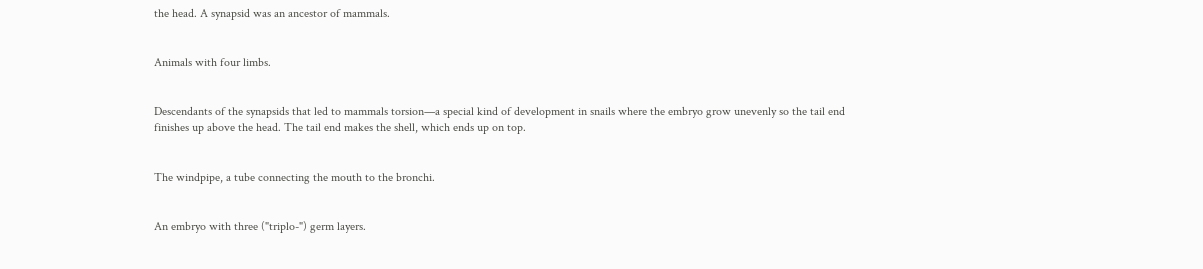the head. A synapsid was an ancestor of mammals.


Animals with four limbs.


Descendants of the synapsids that led to mammals torsion—a special kind of development in snails where the embryo grow unevenly so the tail end finishes up above the head. The tail end makes the shell, which ends up on top.


The windpipe, a tube connecting the mouth to the bronchi.


An embryo with three ("triplo-") germ layers.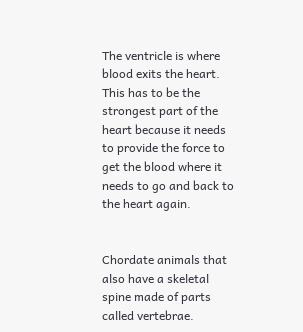The ventricle is where blood exits the heart. This has to be the strongest part of the heart because it needs to provide the force to get the blood where it needs to go and back to the heart again.


Chordate animals that also have a skeletal spine made of parts called vertebrae.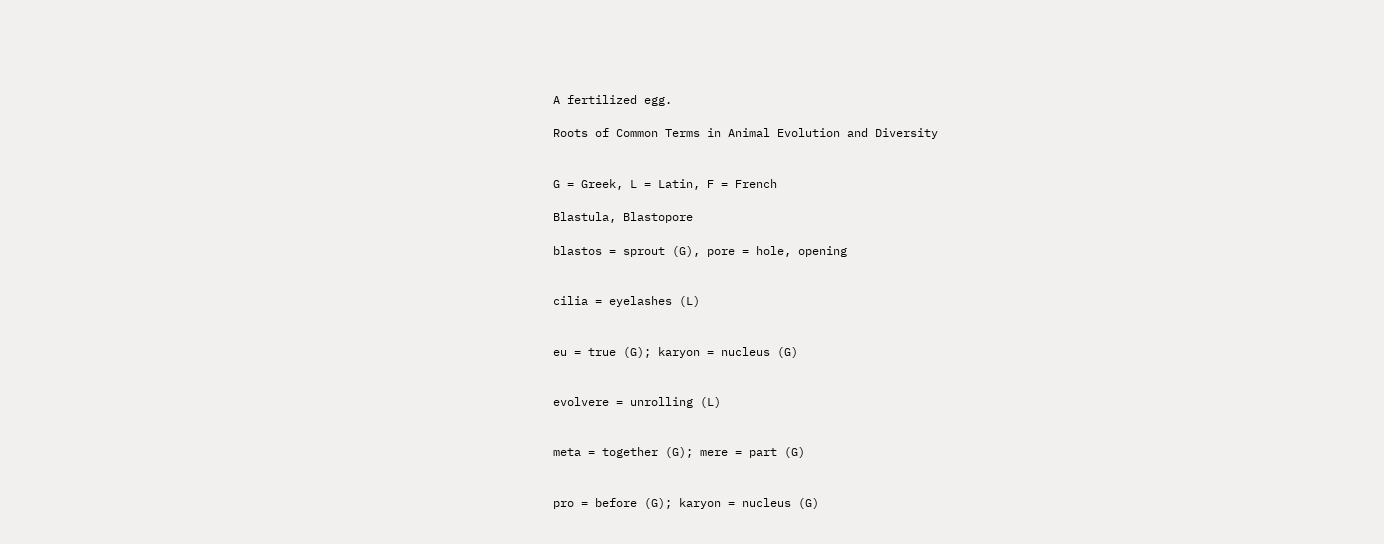A fertilized egg.

Roots of Common Terms in Animal Evolution and Diversity


G = Greek, L = Latin, F = French

Blastula, Blastopore

blastos = sprout (G), pore = hole, opening


cilia = eyelashes (L)


eu = true (G); karyon = nucleus (G)


evolvere = unrolling (L)


meta = together (G); mere = part (G)


pro = before (G); karyon = nucleus (G)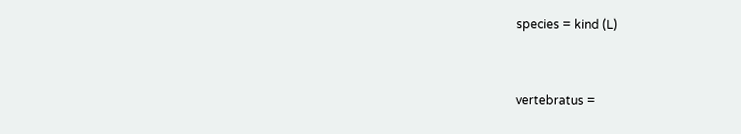species = kind (L)


vertebratus =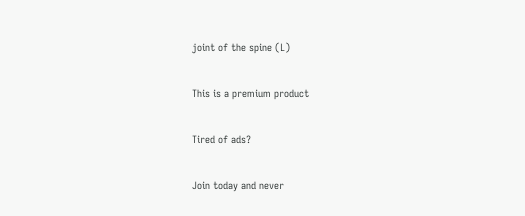joint of the spine (L)

This is a premium product

Tired of ads?

Join today and never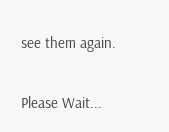see them again.

Please Wait...